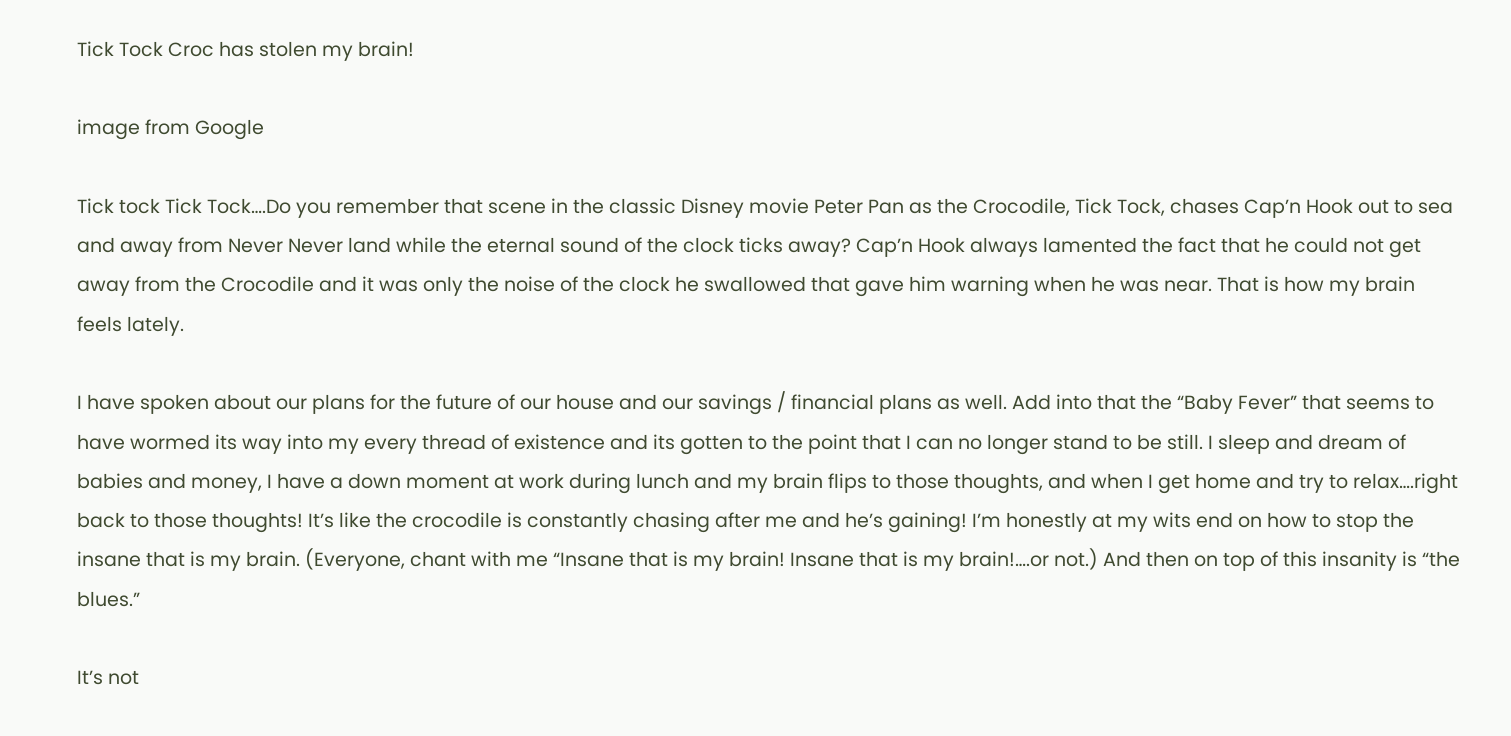Tick Tock Croc has stolen my brain!

image from Google

Tick tock Tick Tock….Do you remember that scene in the classic Disney movie Peter Pan as the Crocodile, Tick Tock, chases Cap’n Hook out to sea and away from Never Never land while the eternal sound of the clock ticks away? Cap’n Hook always lamented the fact that he could not get away from the Crocodile and it was only the noise of the clock he swallowed that gave him warning when he was near. That is how my brain feels lately.

I have spoken about our plans for the future of our house and our savings / financial plans as well. Add into that the “Baby Fever” that seems to have wormed its way into my every thread of existence and its gotten to the point that I can no longer stand to be still. I sleep and dream of babies and money, I have a down moment at work during lunch and my brain flips to those thoughts, and when I get home and try to relax….right back to those thoughts! It’s like the crocodile is constantly chasing after me and he’s gaining! I’m honestly at my wits end on how to stop the insane that is my brain. (Everyone, chant with me “Insane that is my brain! Insane that is my brain!….or not.) And then on top of this insanity is “the blues.”

It’s not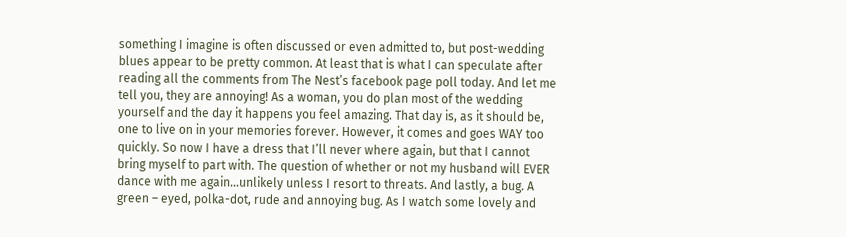something I imagine is often discussed or even admitted to, but post-wedding blues appear to be pretty common. At least that is what I can speculate after reading all the comments from The Nest’s facebook page poll today. And let me tell you, they are annoying! As a woman, you do plan most of the wedding yourself and the day it happens you feel amazing. That day is, as it should be, one to live on in your memories forever. However, it comes and goes WAY too quickly. So now I have a dress that I’ll never where again, but that I cannot bring myself to part with. The question of whether or not my husband will EVER dance with me again…unlikely unless I resort to threats. And lastly, a bug. A green – eyed, polka-dot, rude and annoying bug. As I watch some lovely and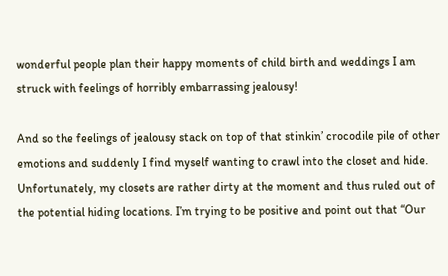wonderful people plan their happy moments of child birth and weddings I am struck with feelings of horribly embarrassing jealousy!

And so the feelings of jealousy stack on top of that stinkin’ crocodile pile of other emotions and suddenly I find myself wanting to crawl into the closet and hide. Unfortunately, my closets are rather dirty at the moment and thus ruled out of the potential hiding locations. I’m trying to be positive and point out that “Our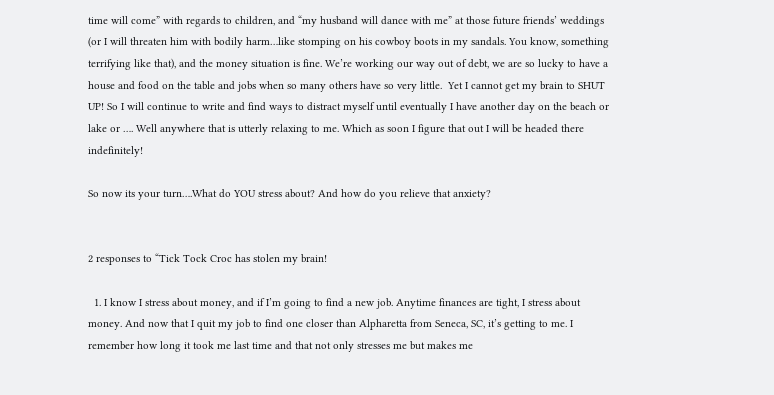time will come” with regards to children, and “my husband will dance with me” at those future friends’ weddings (or I will threaten him with bodily harm…like stomping on his cowboy boots in my sandals. You know, something terrifying like that), and the money situation is fine. We’re working our way out of debt, we are so lucky to have a house and food on the table and jobs when so many others have so very little.  Yet I cannot get my brain to SHUT UP! So I will continue to write and find ways to distract myself until eventually I have another day on the beach or lake or …. Well anywhere that is utterly relaxing to me. Which as soon I figure that out I will be headed there indefinitely!

So now its your turn….What do YOU stress about? And how do you relieve that anxiety?


2 responses to “Tick Tock Croc has stolen my brain!

  1. I know I stress about money, and if I’m going to find a new job. Anytime finances are tight, I stress about money. And now that I quit my job to find one closer than Alpharetta from Seneca, SC, it’s getting to me. I remember how long it took me last time and that not only stresses me but makes me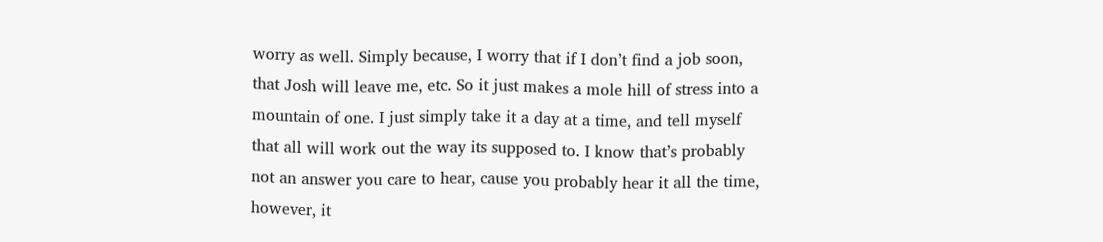worry as well. Simply because, I worry that if I don’t find a job soon, that Josh will leave me, etc. So it just makes a mole hill of stress into a mountain of one. I just simply take it a day at a time, and tell myself that all will work out the way its supposed to. I know that’s probably not an answer you care to hear, cause you probably hear it all the time, however, it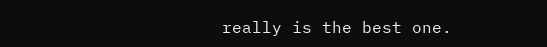really is the best one.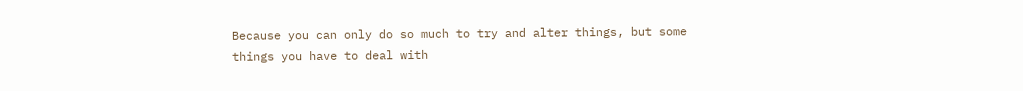Because you can only do so much to try and alter things, but some things you have to deal with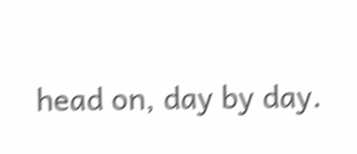head on, day by day.